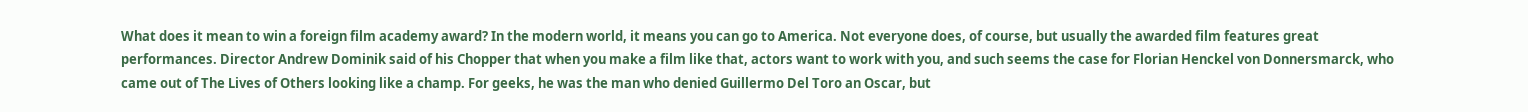What does it mean to win a foreign film academy award? In the modern world, it means you can go to America. Not everyone does, of course, but usually the awarded film features great performances. Director Andrew Dominik said of his Chopper that when you make a film like that, actors want to work with you, and such seems the case for Florian Henckel von Donnersmarck, who came out of The Lives of Others looking like a champ. For geeks, he was the man who denied Guillermo Del Toro an Oscar, but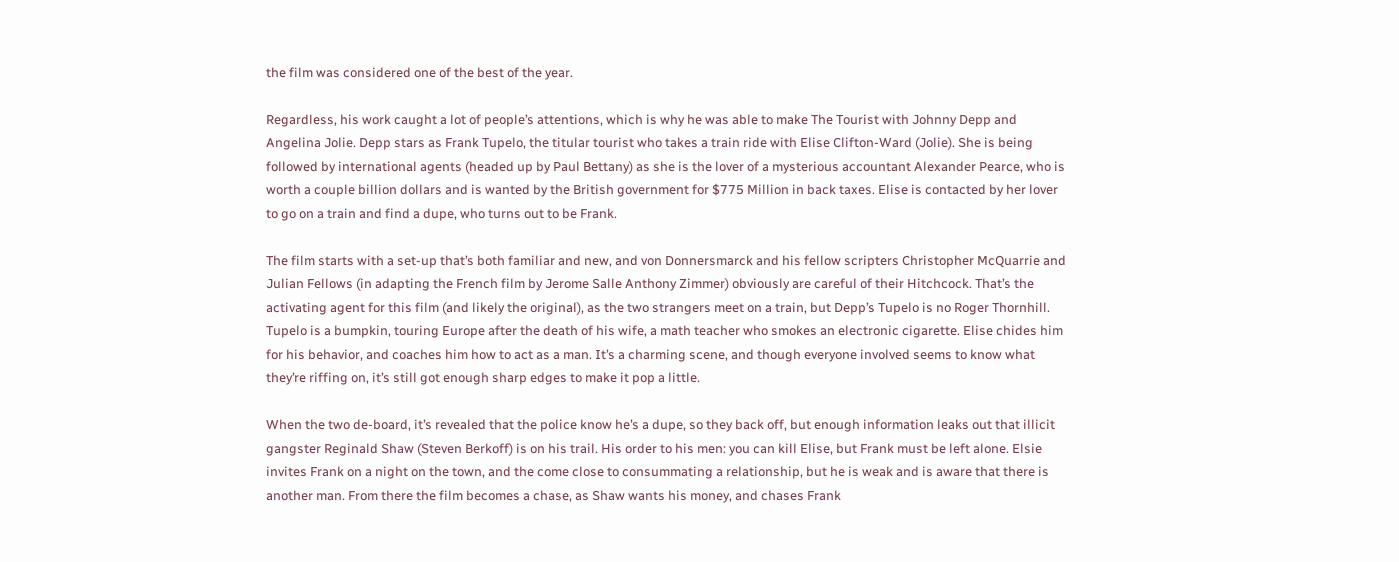the film was considered one of the best of the year.

Regardless, his work caught a lot of people’s attentions, which is why he was able to make The Tourist with Johnny Depp and Angelina Jolie. Depp stars as Frank Tupelo, the titular tourist who takes a train ride with Elise Clifton-Ward (Jolie). She is being followed by international agents (headed up by Paul Bettany) as she is the lover of a mysterious accountant Alexander Pearce, who is worth a couple billion dollars and is wanted by the British government for $775 Million in back taxes. Elise is contacted by her lover to go on a train and find a dupe, who turns out to be Frank.

The film starts with a set-up that’s both familiar and new, and von Donnersmarck and his fellow scripters Christopher McQuarrie and Julian Fellows (in adapting the French film by Jerome Salle Anthony Zimmer) obviously are careful of their Hitchcock. That’s the activating agent for this film (and likely the original), as the two strangers meet on a train, but Depp’s Tupelo is no Roger Thornhill. Tupelo is a bumpkin, touring Europe after the death of his wife, a math teacher who smokes an electronic cigarette. Elise chides him for his behavior, and coaches him how to act as a man. It’s a charming scene, and though everyone involved seems to know what they’re riffing on, it’s still got enough sharp edges to make it pop a little.

When the two de-board, it’s revealed that the police know he’s a dupe, so they back off, but enough information leaks out that illicit gangster Reginald Shaw (Steven Berkoff) is on his trail. His order to his men: you can kill Elise, but Frank must be left alone. Elsie invites Frank on a night on the town, and the come close to consummating a relationship, but he is weak and is aware that there is another man. From there the film becomes a chase, as Shaw wants his money, and chases Frank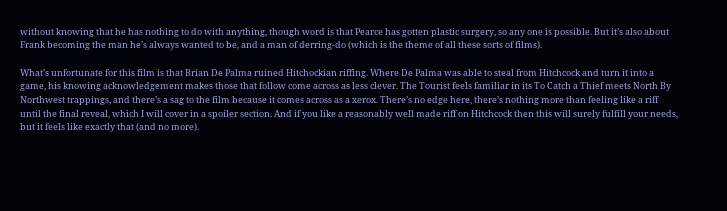without knowing that he has nothing to do with anything, though word is that Pearce has gotten plastic surgery, so any one is possible. But it’s also about Frank becoming the man he’s always wanted to be, and a man of derring-do (which is the theme of all these sorts of films).

What’s unfortunate for this film is that Brian De Palma ruined Hitchockian riffing. Where De Palma was able to steal from Hitchcock and turn it into a game, his knowing acknowledgement makes those that follow come across as less clever. The Tourist feels familiar in its To Catch a Thief meets North By Northwest trappings, and there’s a sag to the film because it comes across as a xerox. There’s no edge here, there’s nothing more than feeling like a riff until the final reveal, which I will cover in a spoiler section. And if you like a reasonably well made riff on Hitchcock then this will surely fulfill your needs, but it feels like exactly that (and no more).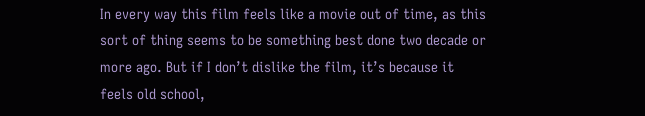In every way this film feels like a movie out of time, as this sort of thing seems to be something best done two decade or more ago. But if I don’t dislike the film, it’s because it feels old school,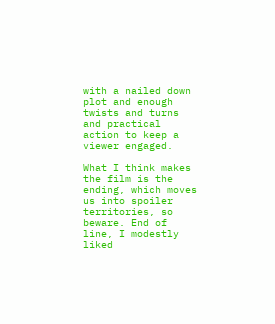with a nailed down plot and enough twists and turns and practical action to keep a viewer engaged.

What I think makes the film is the ending, which moves us into spoiler territories, so beware. End of line, I modestly liked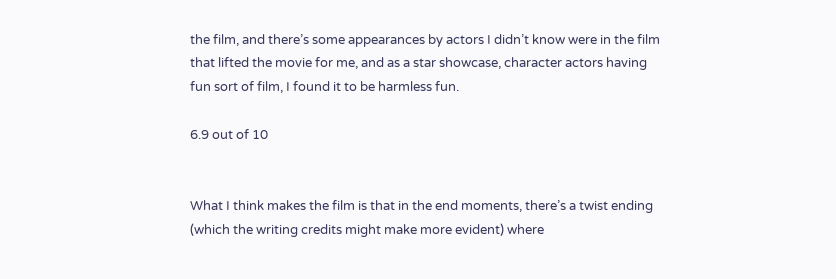the film, and there’s some appearances by actors I didn’t know were in the film that lifted the movie for me, and as a star showcase, character actors having fun sort of film, I found it to be harmless fun.

6.9 out of 10


What I think makes the film is that in the end moments, there’s a twist ending (which the writing credits might make more evident) where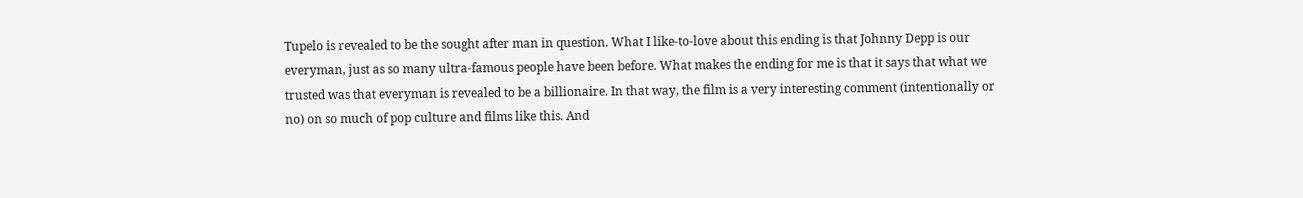Tupelo is revealed to be the sought after man in question. What I like-to-love about this ending is that Johnny Depp is our everyman, just as so many ultra-famous people have been before. What makes the ending for me is that it says that what we trusted was that everyman is revealed to be a billionaire. In that way, the film is a very interesting comment (intentionally or no) on so much of pop culture and films like this. And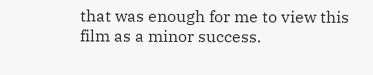that was enough for me to view this film as a minor success.